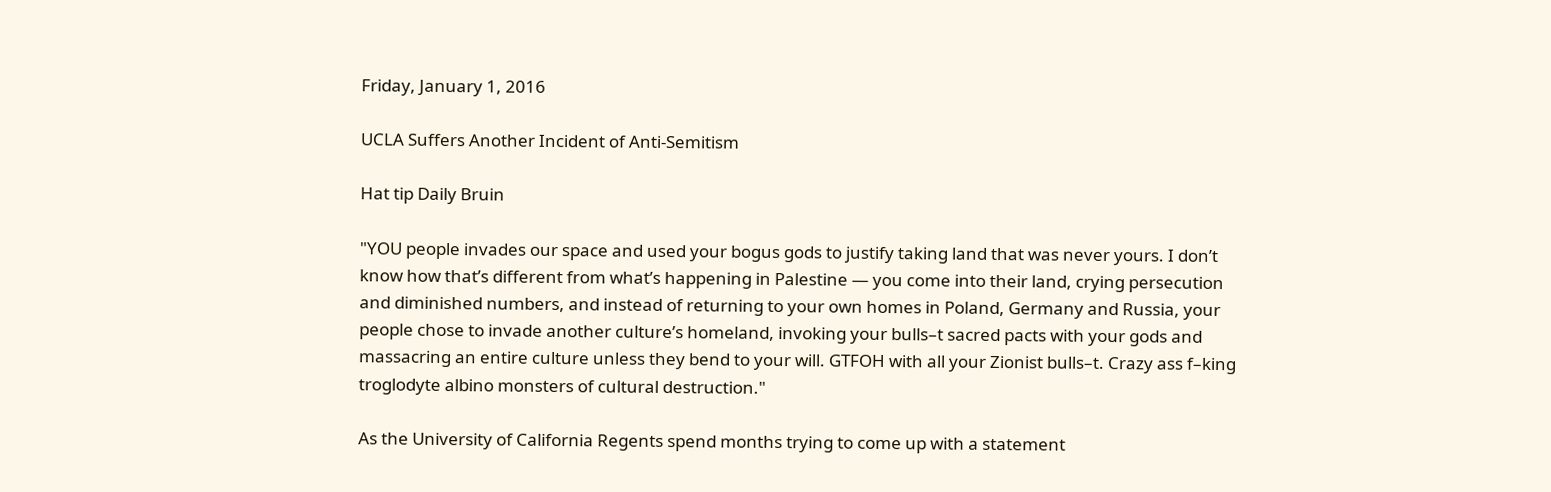Friday, January 1, 2016

UCLA Suffers Another Incident of Anti-Semitism

Hat tip Daily Bruin

"YOU people invades our space and used your bogus gods to justify taking land that was never yours. I don’t know how that’s different from what’s happening in Palestine — you come into their land, crying persecution and diminished numbers, and instead of returning to your own homes in Poland, Germany and Russia, your people chose to invade another culture’s homeland, invoking your bulls–t sacred pacts with your gods and massacring an entire culture unless they bend to your will. GTFOH with all your Zionist bulls–t. Crazy ass f–king troglodyte albino monsters of cultural destruction."

As the University of California Regents spend months trying to come up with a statement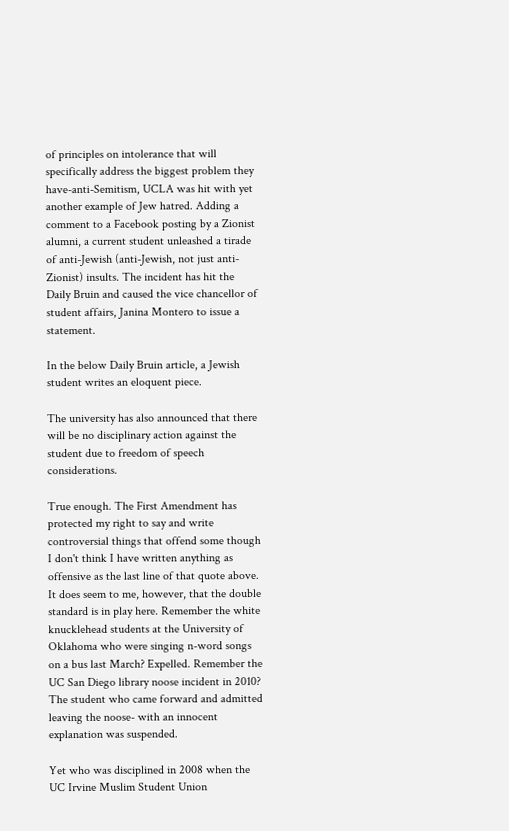of principles on intolerance that will specifically address the biggest problem they have-anti-Semitism, UCLA was hit with yet another example of Jew hatred. Adding a comment to a Facebook posting by a Zionist alumni, a current student unleashed a tirade of anti-Jewish (anti-Jewish, not just anti-Zionist) insults. The incident has hit the Daily Bruin and caused the vice chancellor of student affairs, Janina Montero to issue a statement.

In the below Daily Bruin article, a Jewish student writes an eloquent piece.

The university has also announced that there will be no disciplinary action against the student due to freedom of speech considerations.

True enough. The First Amendment has protected my right to say and write controversial things that offend some though I don't think I have written anything as offensive as the last line of that quote above. It does seem to me, however, that the double standard is in play here. Remember the white knucklehead students at the University of Oklahoma who were singing n-word songs on a bus last March? Expelled. Remember the UC San Diego library noose incident in 2010? The student who came forward and admitted leaving the noose- with an innocent explanation was suspended.

Yet who was disciplined in 2008 when the UC Irvine Muslim Student Union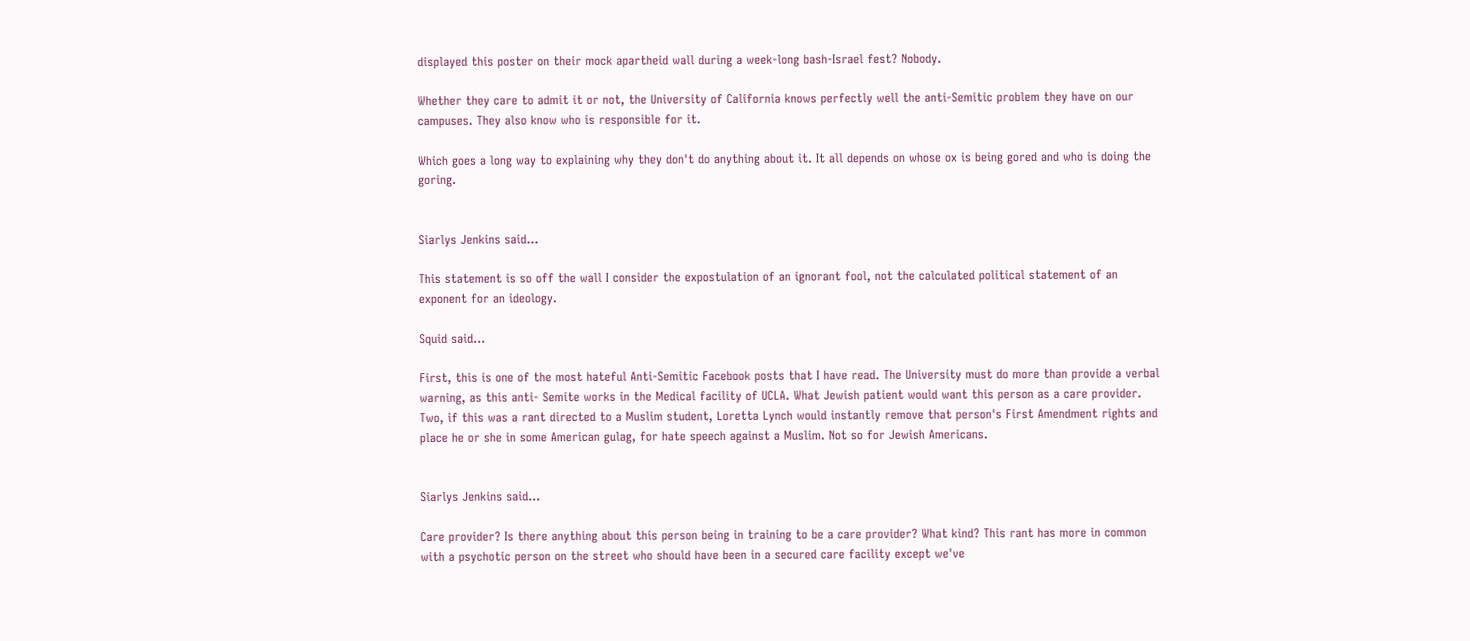displayed this poster on their mock apartheid wall during a week-long bash-Israel fest? Nobody.

Whether they care to admit it or not, the University of California knows perfectly well the anti-Semitic problem they have on our campuses. They also know who is responsible for it.

Which goes a long way to explaining why they don't do anything about it. It all depends on whose ox is being gored and who is doing the goring.


Siarlys Jenkins said...

This statement is so off the wall I consider the expostulation of an ignorant fool, not the calculated political statement of an exponent for an ideology.

Squid said...

First, this is one of the most hateful Anti-Semitic Facebook posts that I have read. The University must do more than provide a verbal warning, as this anti- Semite works in the Medical facility of UCLA. What Jewish patient would want this person as a care provider. Two, if this was a rant directed to a Muslim student, Loretta Lynch would instantly remove that person's First Amendment rights and place he or she in some American gulag, for hate speech against a Muslim. Not so for Jewish Americans.


Siarlys Jenkins said...

Care provider? Is there anything about this person being in training to be a care provider? What kind? This rant has more in common with a psychotic person on the street who should have been in a secured care facility except we've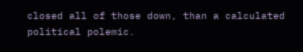closed all of those down, than a calculated political polemic.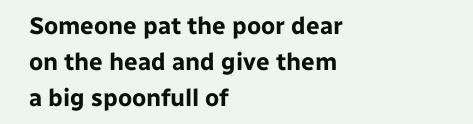Someone pat the poor dear on the head and give them a big spoonfull of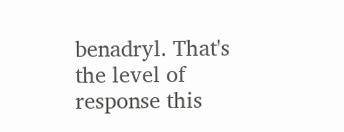benadryl. That's the level of response this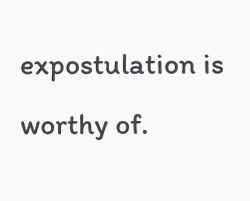expostulation is worthy of.